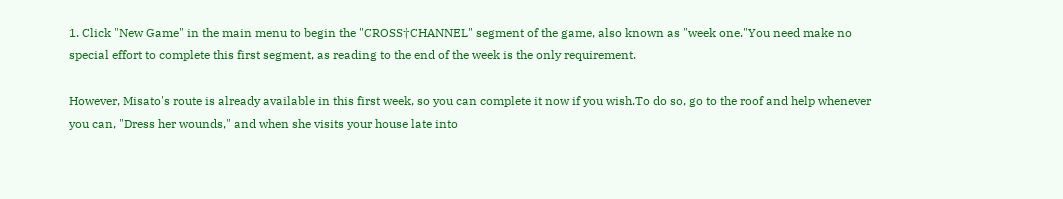1. Click "New Game" in the main menu to begin the "CROSS†CHANNEL" segment of the game, also known as "week one."You need make no special effort to complete this first segment, as reading to the end of the week is the only requirement.

However, Misato's route is already available in this first week, so you can complete it now if you wish.To do so, go to the roof and help whenever you can, "Dress her wounds," and when she visits your house late into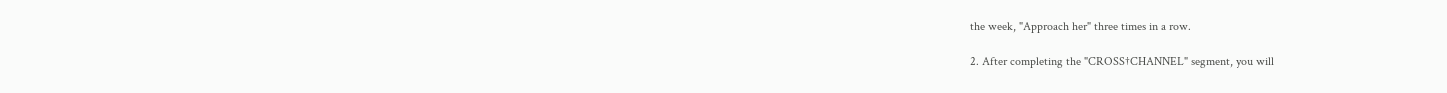the week, "Approach her" three times in a row.

2. After completing the "CROSS†CHANNEL" segment, you will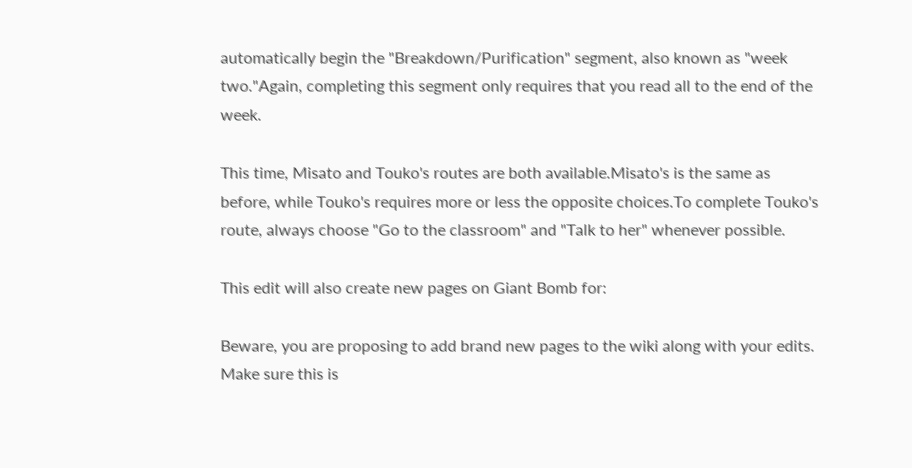automatically begin the "Breakdown/Purification" segment, also known as "week two."Again, completing this segment only requires that you read all to the end of the week.

This time, Misato and Touko's routes are both available.Misato's is the same as before, while Touko's requires more or less the opposite choices.To complete Touko's route, always choose "Go to the classroom" and "Talk to her" whenever possible.

This edit will also create new pages on Giant Bomb for:

Beware, you are proposing to add brand new pages to the wiki along with your edits. Make sure this is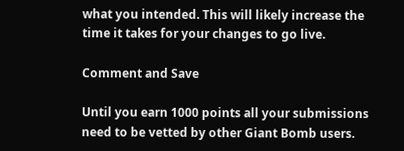what you intended. This will likely increase the time it takes for your changes to go live.

Comment and Save

Until you earn 1000 points all your submissions need to be vetted by other Giant Bomb users.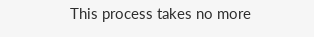This process takes no more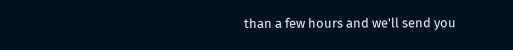than a few hours and we'll send you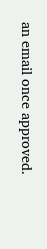an email once approved.